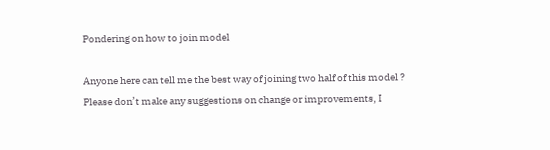Pondering on how to join model

Anyone here can tell me the best way of joining two half of this model ? Please don’t make any suggestions on change or improvements, I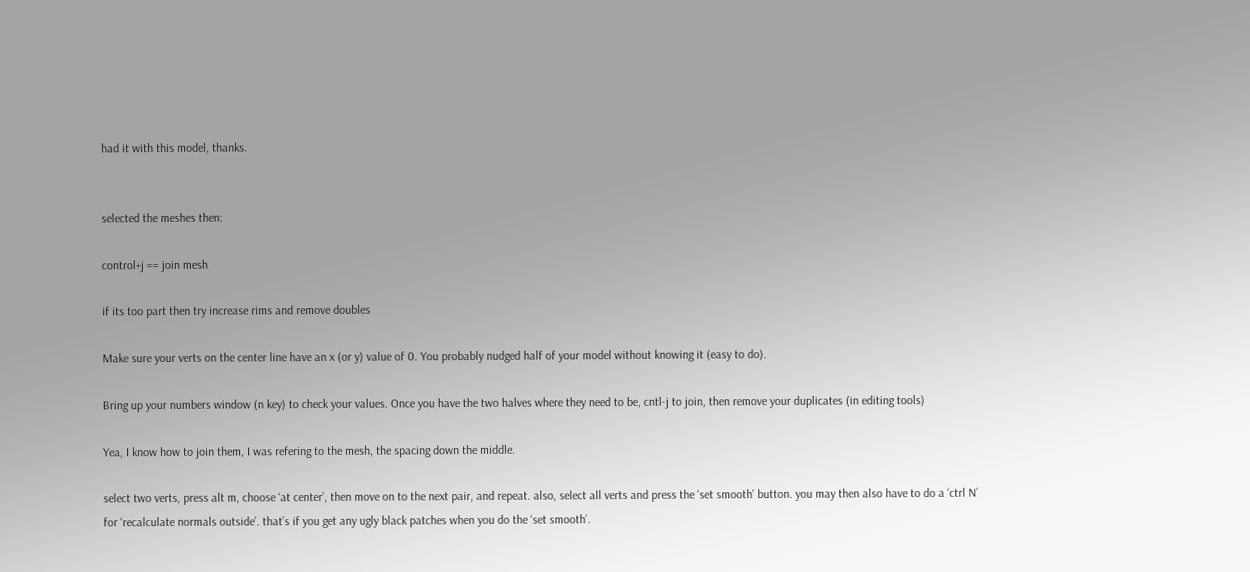had it with this model, thanks.


selected the meshes then:

control+j == join mesh

if its too part then try increase rims and remove doubles

Make sure your verts on the center line have an x (or y) value of 0. You probably nudged half of your model without knowing it (easy to do).

Bring up your numbers window (n key) to check your values. Once you have the two halves where they need to be, cntl-j to join, then remove your duplicates (in editing tools)

Yea, I know how to join them, I was refering to the mesh, the spacing down the middle.

select two verts, press alt m, choose ‘at center’, then move on to the next pair, and repeat. also, select all verts and press the ‘set smooth’ button. you may then also have to do a ‘ctrl N’ for ‘recalculate normals outside’. that’s if you get any ugly black patches when you do the ‘set smooth’.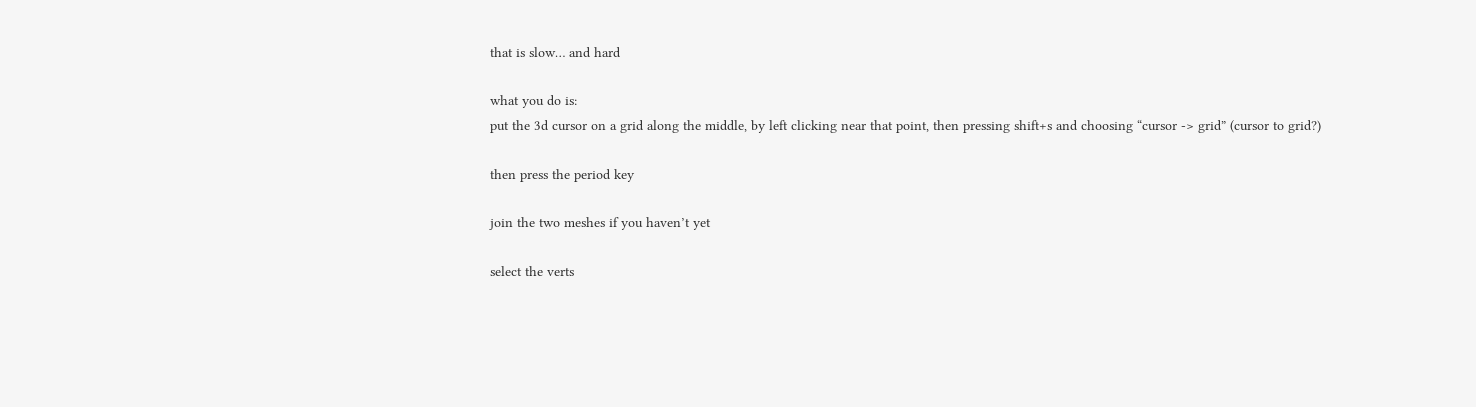that is slow… and hard

what you do is:
put the 3d cursor on a grid along the middle, by left clicking near that point, then pressing shift+s and choosing “cursor -> grid” (cursor to grid?)

then press the period key

join the two meshes if you haven’t yet

select the verts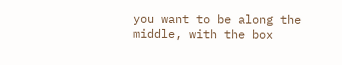you want to be along the middle, with the box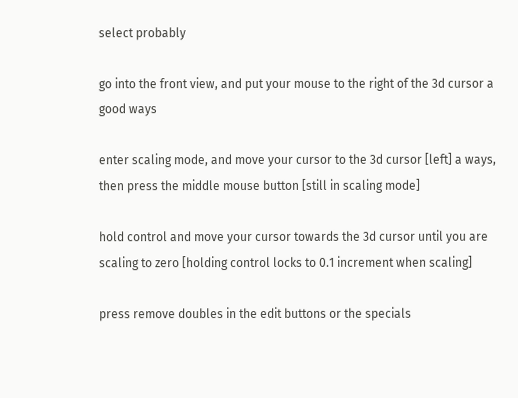select probably

go into the front view, and put your mouse to the right of the 3d cursor a good ways

enter scaling mode, and move your cursor to the 3d cursor [left] a ways, then press the middle mouse button [still in scaling mode]

hold control and move your cursor towards the 3d cursor until you are scaling to zero [holding control locks to 0.1 increment when scaling]

press remove doubles in the edit buttons or the specials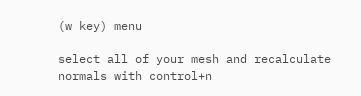(w key) menu

select all of your mesh and recalculate normals with control+n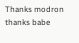Thanks modron thanks babe